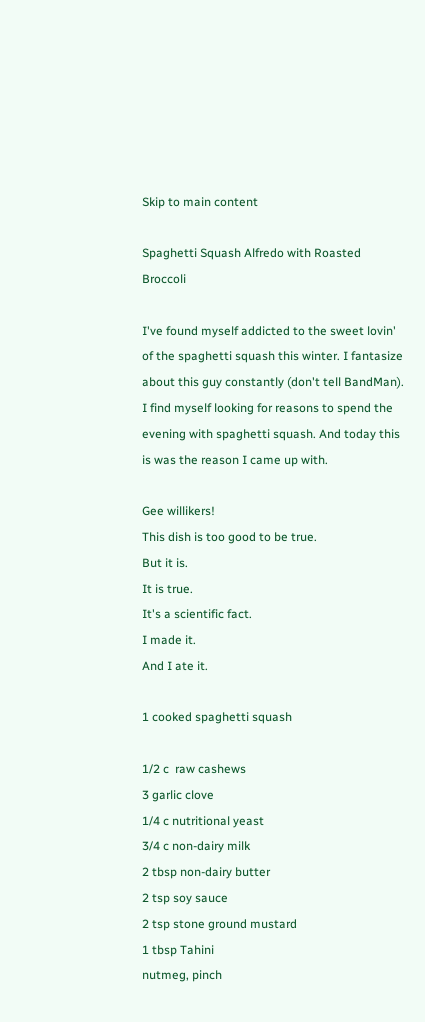Skip to main content

Spaghetti Squash Alfredo with Roasted Broccoli

I've found myself addicted to the sweet lovin' of the spaghetti squash this winter. I fantasize about this guy constantly (don't tell BandMan). I find myself looking for reasons to spend the evening with spaghetti squash. And today this is was the reason I came up with.

Gee willikers!
This dish is too good to be true.
But it is.
It is true.
It's a scientific fact.
I made it.
And I ate it.

1 cooked spaghetti squash

1/2 c  raw cashews
3 garlic clove
1/4 c nutritional yeast
3/4 c non-dairy milk
2 tbsp non-dairy butter
2 tsp soy sauce
2 tsp stone ground mustard
1 tbsp Tahini
nutmeg, pinch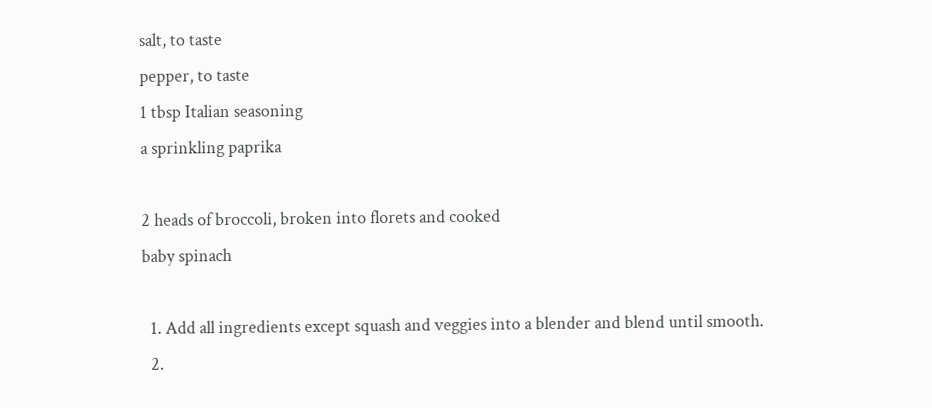salt, to taste
pepper, to taste
1 tbsp Italian seasoning
a sprinkling paprika

2 heads of broccoli, broken into florets and cooked
baby spinach

  1. Add all ingredients except squash and veggies into a blender and blend until smooth.
  2.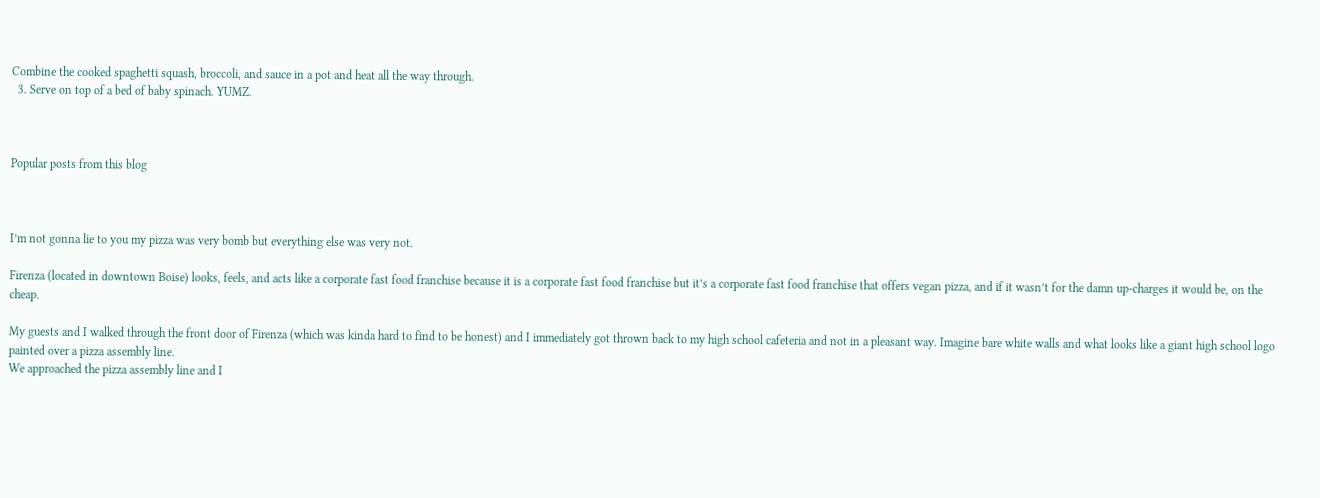Combine the cooked spaghetti squash, broccoli, and sauce in a pot and heat all the way through.
  3. Serve on top of a bed of baby spinach. YUMZ.



Popular posts from this blog



I’m not gonna lie to you my pizza was very bomb but everything else was very not.

Firenza (located in downtown Boise) looks, feels, and acts like a corporate fast food franchise because it is a corporate fast food franchise but it’s a corporate fast food franchise that offers vegan pizza, and if it wasn’t for the damn up-charges it would be, on the cheap.

My guests and I walked through the front door of Firenza (which was kinda hard to find to be honest) and I immediately got thrown back to my high school cafeteria and not in a pleasant way. Imagine bare white walls and what looks like a giant high school logo painted over a pizza assembly line.
We approached the pizza assembly line and I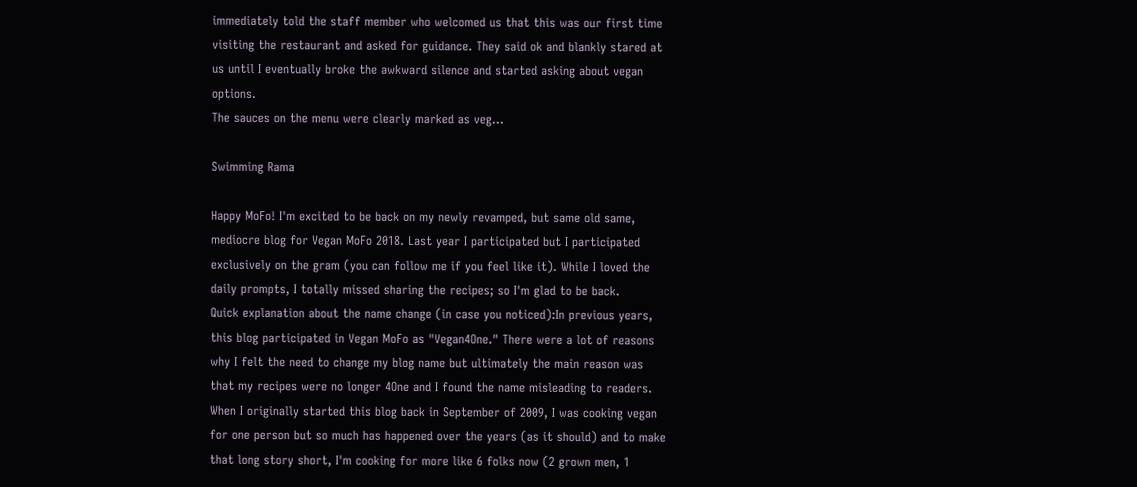immediately told the staff member who welcomed us that this was our first time visiting the restaurant and asked for guidance. They said ok and blankly stared at us until I eventually broke the awkward silence and started asking about vegan options.
The sauces on the menu were clearly marked as veg…

Swimming Rama

Happy MoFo! I'm excited to be back on my newly revamped, but same old same, mediocre blog for Vegan MoFo 2018. Last year I participated but I participated exclusively on the gram (you can follow me if you feel like it). While I loved the daily prompts, I totally missed sharing the recipes; so I'm glad to be back.
Quick explanation about the name change (in case you noticed):In previous years, this blog participated in Vegan MoFo as "Vegan4One." There were a lot of reasons why I felt the need to change my blog name but ultimately the main reason was that my recipes were no longer 4One and I found the name misleading to readers. When I originally started this blog back in September of 2009, I was cooking vegan for one person but so much has happened over the years (as it should) and to make that long story short, I'm cooking for more like 6 folks now (2 grown men, 1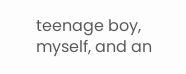teenage boy, myself, and an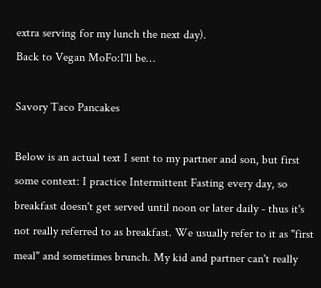extra serving for my lunch the next day).
Back to Vegan MoFo:I'll be…

Savory Taco Pancakes

Below is an actual text I sent to my partner and son, but first some context: I practice Intermittent Fasting every day, so breakfast doesn't get served until noon or later daily - thus it's not really referred to as breakfast. We usually refer to it as "first meal" and sometimes brunch. My kid and partner can't really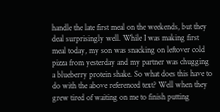handle the late first meal on the weekends, but they deal surprisingly well. While I was making first meal today, my son was snacking on leftover cold pizza from yesterday and my partner was chugging a blueberry protein shake. So what does this have to do with the above referenced text? Well when they grew tired of waiting on me to finish putting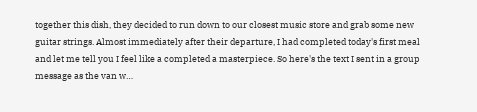together this dish, they decided to run down to our closest music store and grab some new guitar strings. Almost immediately after their departure, I had completed today's first meal and let me tell you I feel like a completed a masterpiece. So here's the text I sent in a group message as the van w…